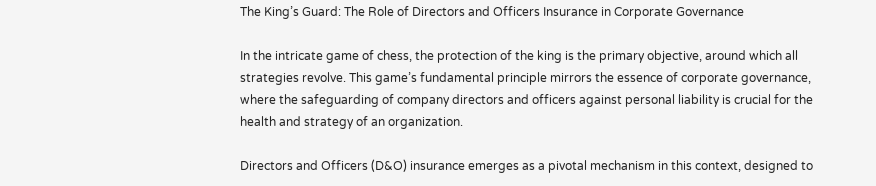The King’s Guard: The Role of Directors and Officers Insurance in Corporate Governance

In the intricate game of chess, the protection of the king is the primary objective, around which all strategies revolve. This game’s fundamental principle mirrors the essence of corporate governance, where the safeguarding of company directors and officers against personal liability is crucial for the health and strategy of an organization.

Directors and Officers (D&O) insurance emerges as a pivotal mechanism in this context, designed to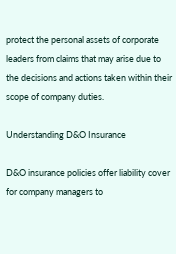protect the personal assets of corporate leaders from claims that may arise due to the decisions and actions taken within their scope of company duties.

Understanding D&O Insurance

D&O insurance policies offer liability cover for company managers to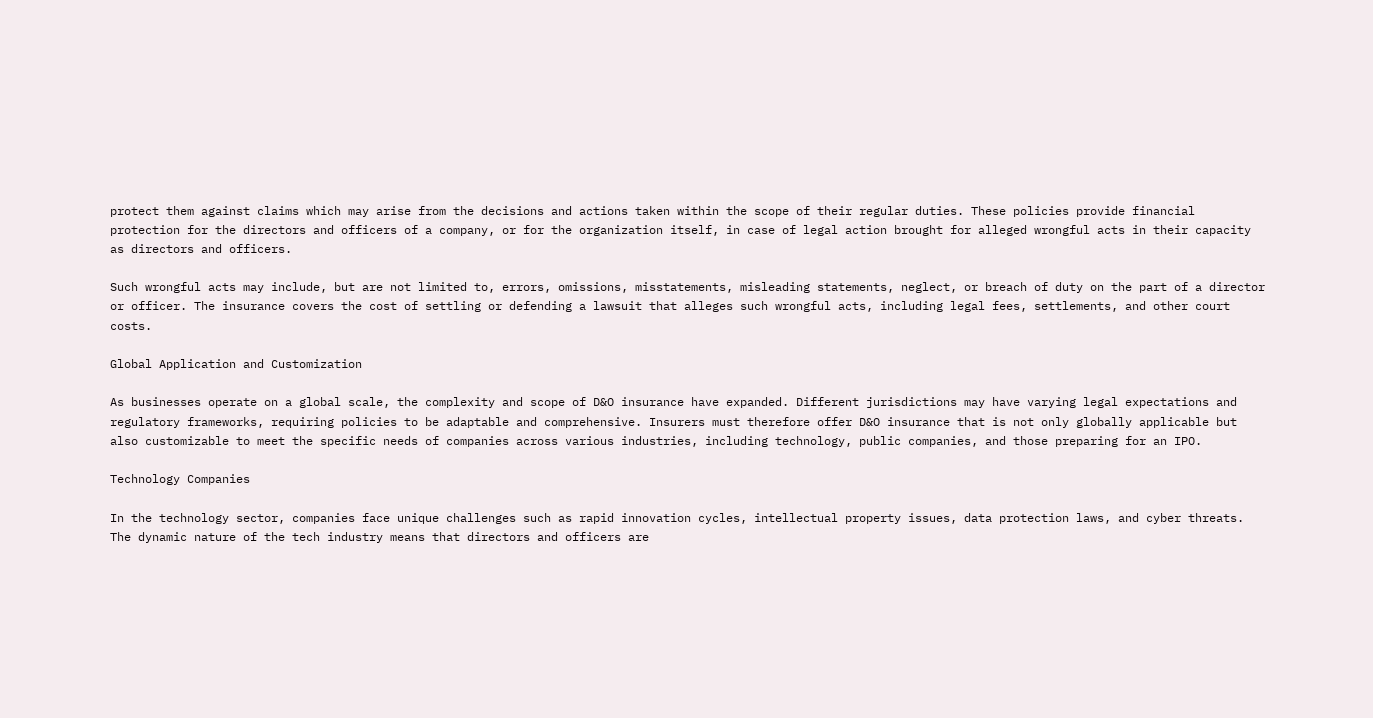protect them against claims which may arise from the decisions and actions taken within the scope of their regular duties. These policies provide financial protection for the directors and officers of a company, or for the organization itself, in case of legal action brought for alleged wrongful acts in their capacity as directors and officers.

Such wrongful acts may include, but are not limited to, errors, omissions, misstatements, misleading statements, neglect, or breach of duty on the part of a director or officer. The insurance covers the cost of settling or defending a lawsuit that alleges such wrongful acts, including legal fees, settlements, and other court costs.

Global Application and Customization

As businesses operate on a global scale, the complexity and scope of D&O insurance have expanded. Different jurisdictions may have varying legal expectations and regulatory frameworks, requiring policies to be adaptable and comprehensive. Insurers must therefore offer D&O insurance that is not only globally applicable but also customizable to meet the specific needs of companies across various industries, including technology, public companies, and those preparing for an IPO.

Technology Companies

In the technology sector, companies face unique challenges such as rapid innovation cycles, intellectual property issues, data protection laws, and cyber threats. The dynamic nature of the tech industry means that directors and officers are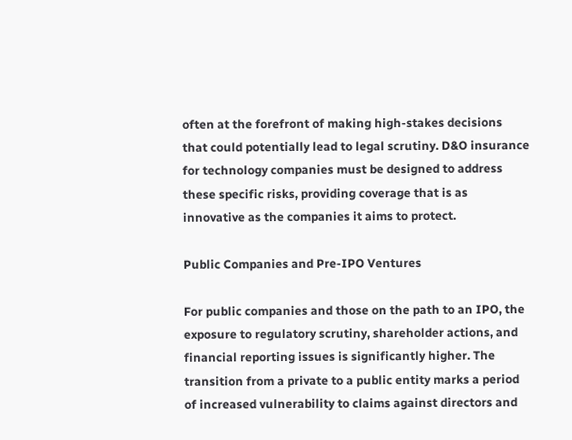often at the forefront of making high-stakes decisions that could potentially lead to legal scrutiny. D&O insurance for technology companies must be designed to address these specific risks, providing coverage that is as innovative as the companies it aims to protect.

Public Companies and Pre-IPO Ventures

For public companies and those on the path to an IPO, the exposure to regulatory scrutiny, shareholder actions, and financial reporting issues is significantly higher. The transition from a private to a public entity marks a period of increased vulnerability to claims against directors and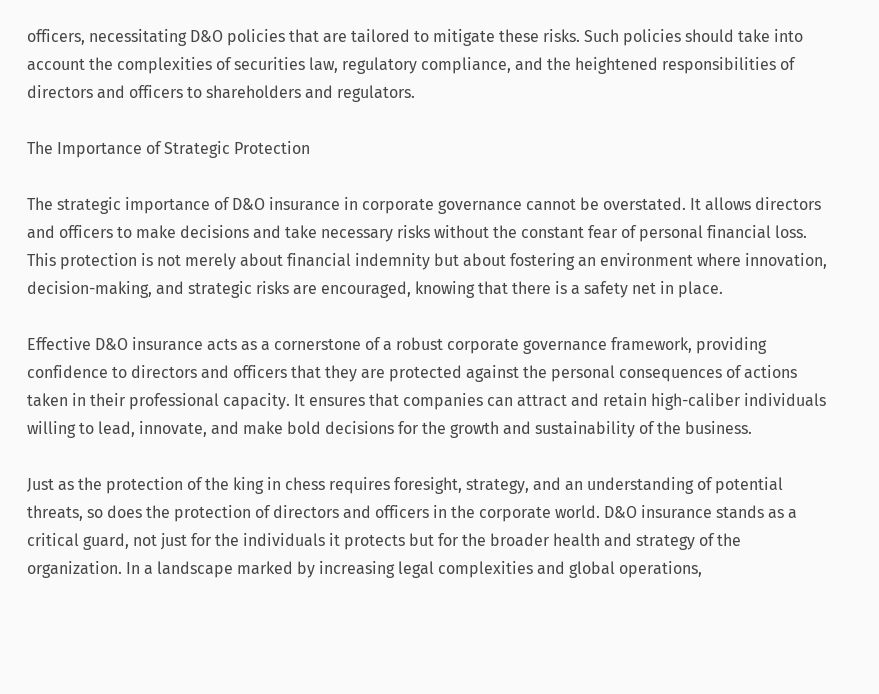officers, necessitating D&O policies that are tailored to mitigate these risks. Such policies should take into account the complexities of securities law, regulatory compliance, and the heightened responsibilities of directors and officers to shareholders and regulators.

The Importance of Strategic Protection

The strategic importance of D&O insurance in corporate governance cannot be overstated. It allows directors and officers to make decisions and take necessary risks without the constant fear of personal financial loss. This protection is not merely about financial indemnity but about fostering an environment where innovation, decision-making, and strategic risks are encouraged, knowing that there is a safety net in place.

Effective D&O insurance acts as a cornerstone of a robust corporate governance framework, providing confidence to directors and officers that they are protected against the personal consequences of actions taken in their professional capacity. It ensures that companies can attract and retain high-caliber individuals willing to lead, innovate, and make bold decisions for the growth and sustainability of the business.

Just as the protection of the king in chess requires foresight, strategy, and an understanding of potential threats, so does the protection of directors and officers in the corporate world. D&O insurance stands as a critical guard, not just for the individuals it protects but for the broader health and strategy of the organization. In a landscape marked by increasing legal complexities and global operations,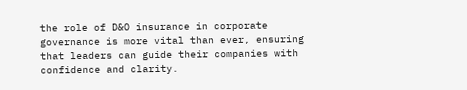the role of D&O insurance in corporate governance is more vital than ever, ensuring that leaders can guide their companies with confidence and clarity.